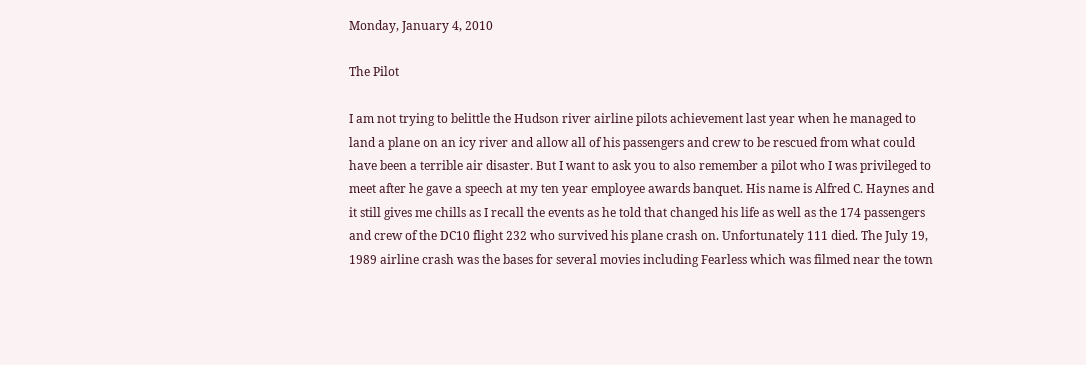Monday, January 4, 2010

The Pilot

I am not trying to belittle the Hudson river airline pilots achievement last year when he managed to land a plane on an icy river and allow all of his passengers and crew to be rescued from what could have been a terrible air disaster. But I want to ask you to also remember a pilot who I was privileged to meet after he gave a speech at my ten year employee awards banquet. His name is Alfred C. Haynes and it still gives me chills as I recall the events as he told that changed his life as well as the 174 passengers and crew of the DC10 flight 232 who survived his plane crash on. Unfortunately 111 died. The July 19, 1989 airline crash was the bases for several movies including Fearless which was filmed near the town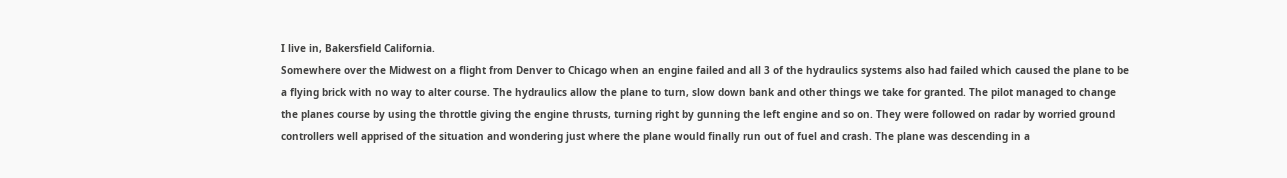I live in, Bakersfield California.
Somewhere over the Midwest on a flight from Denver to Chicago when an engine failed and all 3 of the hydraulics systems also had failed which caused the plane to be a flying brick with no way to alter course. The hydraulics allow the plane to turn, slow down bank and other things we take for granted. The pilot managed to change the planes course by using the throttle giving the engine thrusts, turning right by gunning the left engine and so on. They were followed on radar by worried ground controllers well apprised of the situation and wondering just where the plane would finally run out of fuel and crash. The plane was descending in a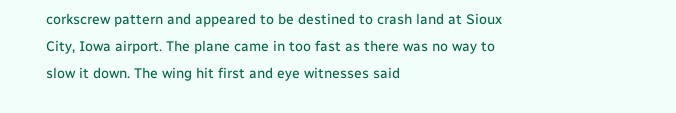corkscrew pattern and appeared to be destined to crash land at Sioux City, Iowa airport. The plane came in too fast as there was no way to slow it down. The wing hit first and eye witnesses said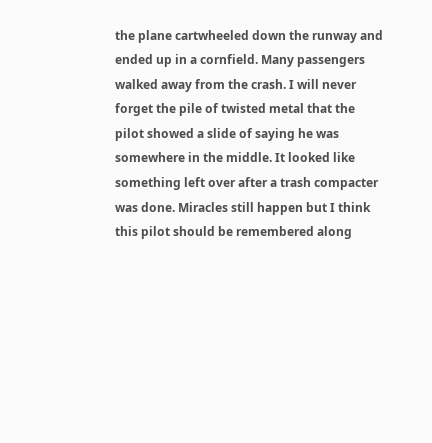the plane cartwheeled down the runway and ended up in a cornfield. Many passengers walked away from the crash. I will never forget the pile of twisted metal that the pilot showed a slide of saying he was somewhere in the middle. It looked like something left over after a trash compacter was done. Miracles still happen but I think this pilot should be remembered along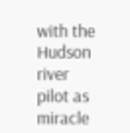with the Hudson river pilot as miracle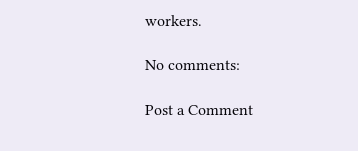workers.

No comments:

Post a Comment